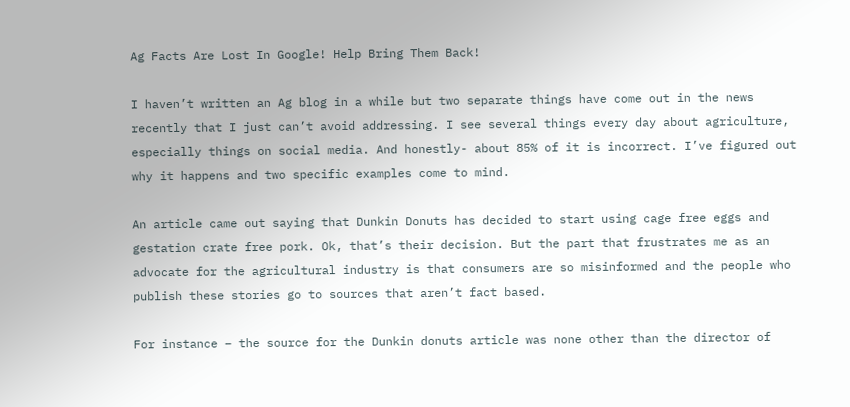Ag Facts Are Lost In Google! Help Bring Them Back!

I haven’t written an Ag blog in a while but two separate things have come out in the news recently that I just can’t avoid addressing. I see several things every day about agriculture, especially things on social media. And honestly- about 85% of it is incorrect. I’ve figured out why it happens and two specific examples come to mind.

An article came out saying that Dunkin Donuts has decided to start using cage free eggs and gestation crate free pork. Ok, that’s their decision. But the part that frustrates me as an advocate for the agricultural industry is that consumers are so misinformed and the people who publish these stories go to sources that aren’t fact based.

For instance – the source for the Dunkin donuts article was none other than the director of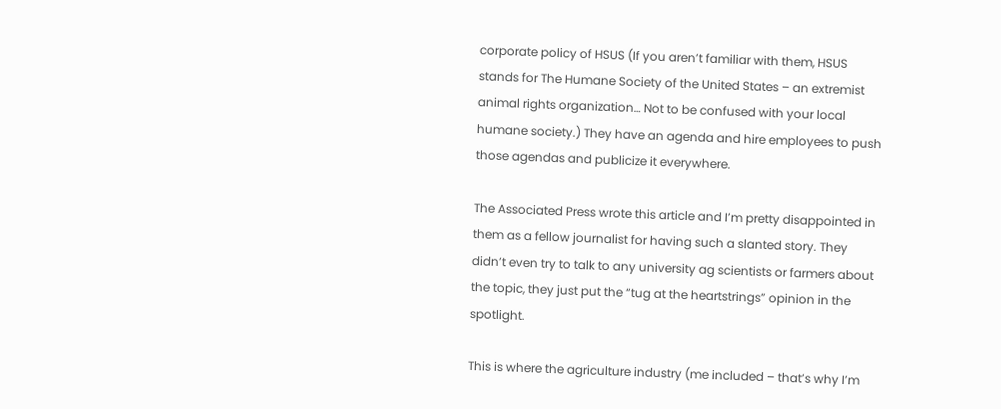corporate policy of HSUS (If you aren’t familiar with them, HSUS stands for The Humane Society of the United States – an extremist animal rights organization… Not to be confused with your local humane society.) They have an agenda and hire employees to push those agendas and publicize it everywhere.

The Associated Press wrote this article and I’m pretty disappointed in them as a fellow journalist for having such a slanted story. They didn’t even try to talk to any university ag scientists or farmers about the topic, they just put the “tug at the heartstrings” opinion in the spotlight.

This is where the agriculture industry (me included – that’s why I’m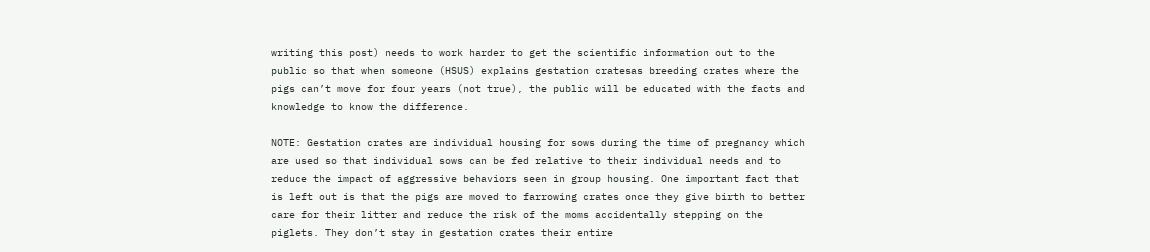writing this post) needs to work harder to get the scientific information out to the public so that when someone (HSUS) explains gestation cratesas breeding crates where the pigs can’t move for four years (not true), the public will be educated with the facts and knowledge to know the difference.

NOTE: Gestation crates are individual housing for sows during the time of pregnancy which are used so that individual sows can be fed relative to their individual needs and to reduce the impact of aggressive behaviors seen in group housing. One important fact that is left out is that the pigs are moved to farrowing crates once they give birth to better care for their litter and reduce the risk of the moms accidentally stepping on the piglets. They don’t stay in gestation crates their entire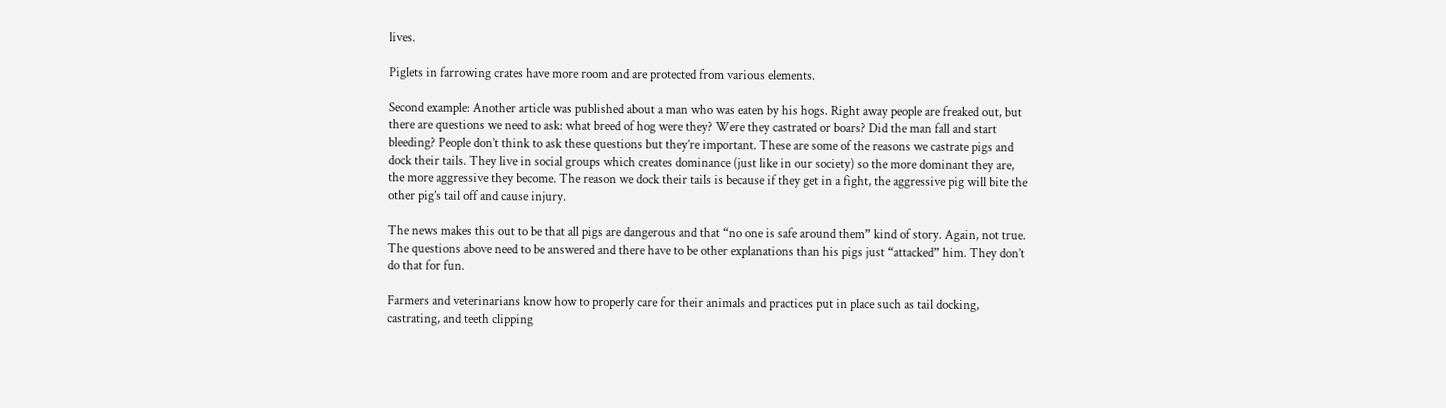lives.

Piglets in farrowing crates have more room and are protected from various elements.

Second example: Another article was published about a man who was eaten by his hogs. Right away people are freaked out, but there are questions we need to ask: what breed of hog were they? Were they castrated or boars? Did the man fall and start bleeding? People don’t think to ask these questions but they’re important. These are some of the reasons we castrate pigs and dock their tails. They live in social groups which creates dominance (just like in our society) so the more dominant they are, the more aggressive they become. The reason we dock their tails is because if they get in a fight, the aggressive pig will bite the other pig’s tail off and cause injury.

The news makes this out to be that all pigs are dangerous and that “no one is safe around them” kind of story. Again, not true. The questions above need to be answered and there have to be other explanations than his pigs just “attacked” him. They don’t do that for fun.

Farmers and veterinarians know how to properly care for their animals and practices put in place such as tail docking, castrating, and teeth clipping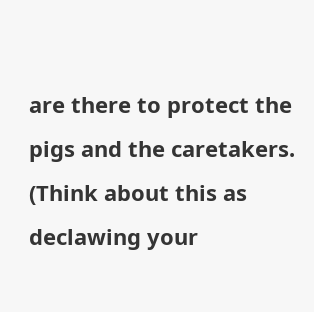are there to protect the pigs and the caretakers. (Think about this as declawing your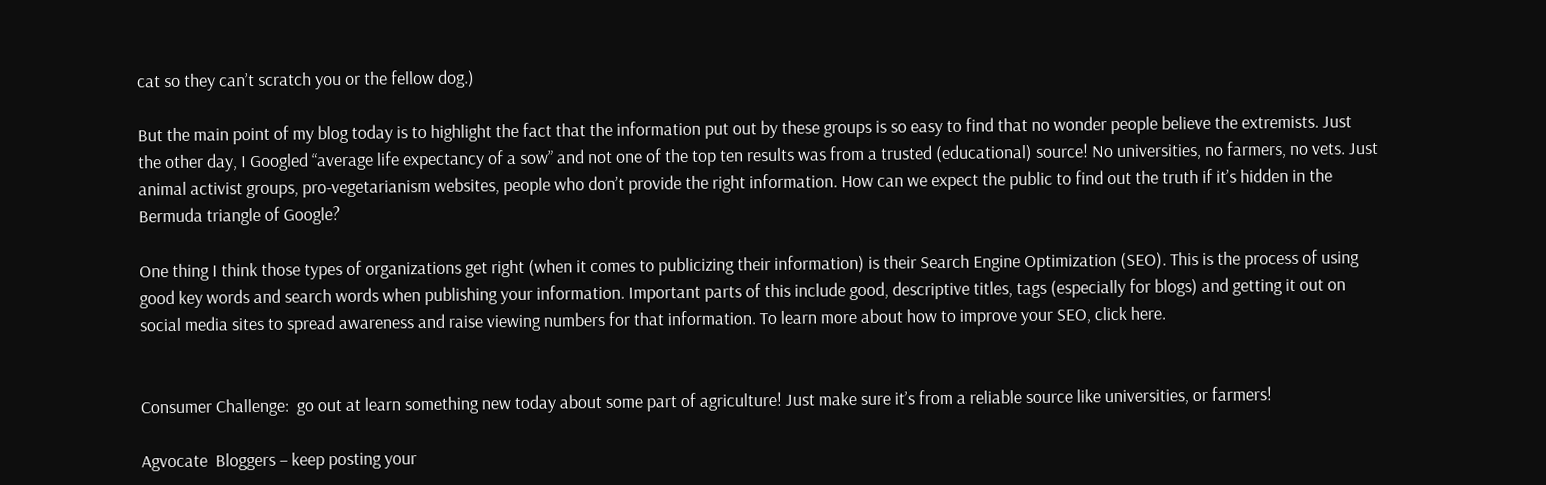cat so they can’t scratch you or the fellow dog.)

But the main point of my blog today is to highlight the fact that the information put out by these groups is so easy to find that no wonder people believe the extremists. Just the other day, I Googled “average life expectancy of a sow” and not one of the top ten results was from a trusted (educational) source! No universities, no farmers, no vets. Just animal activist groups, pro-vegetarianism websites, people who don’t provide the right information. How can we expect the public to find out the truth if it’s hidden in the Bermuda triangle of Google?

One thing I think those types of organizations get right (when it comes to publicizing their information) is their Search Engine Optimization (SEO). This is the process of using good key words and search words when publishing your information. Important parts of this include good, descriptive titles, tags (especially for blogs) and getting it out on social media sites to spread awareness and raise viewing numbers for that information. To learn more about how to improve your SEO, click here.


Consumer Challenge:  go out at learn something new today about some part of agriculture! Just make sure it’s from a reliable source like universities, or farmers!

Agvocate  Bloggers – keep posting your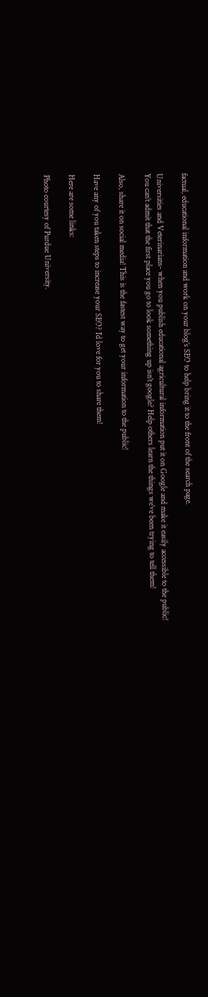factual, educational information and work on your blog’s SEO to help bring it to the front of the search page.

Universities and Veterinarians- when you publish educational agricultural information put it on Google and make it easily accessible to the public! You can’t admit that the first place you go to look something up isn’t google? Help others learn the things we’ve been trying to tell them!

Also, share it on social media! This is the fastest way to get your information to the public!

Have any of you taken steps to increase your SEO? I’d love for you to share them!

Here are some links:

Photo courtesy of Purdue University.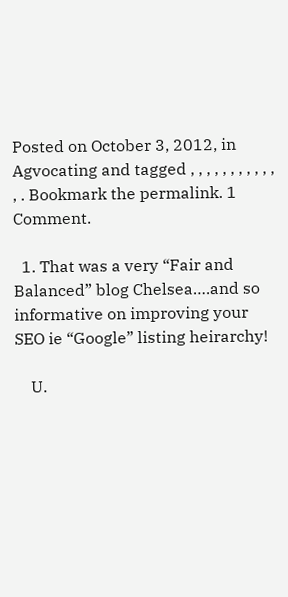Posted on October 3, 2012, in Agvocating and tagged , , , , , , , , , , , , . Bookmark the permalink. 1 Comment.

  1. That was a very “Fair and Balanced” blog Chelsea….and so informative on improving your SEO ie “Google” listing heirarchy!

    U.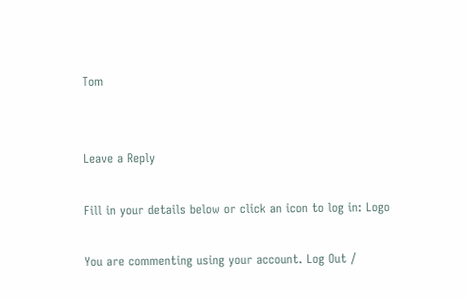Tom


Leave a Reply

Fill in your details below or click an icon to log in: Logo

You are commenting using your account. Log Out /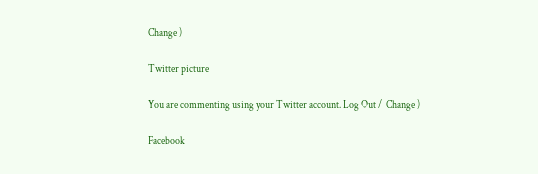Change )

Twitter picture

You are commenting using your Twitter account. Log Out /  Change )

Facebook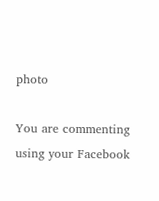photo

You are commenting using your Facebook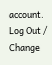account. Log Out /  Change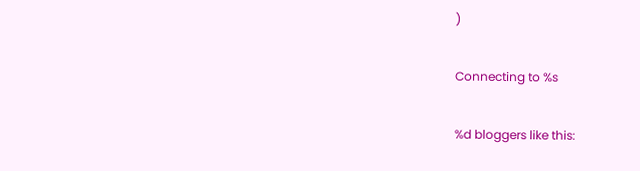)

Connecting to %s

%d bloggers like this: